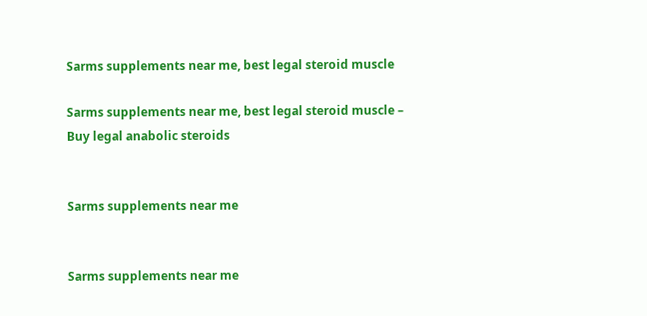Sarms supplements near me, best legal steroid muscle

Sarms supplements near me, best legal steroid muscle – Buy legal anabolic steroids


Sarms supplements near me


Sarms supplements near me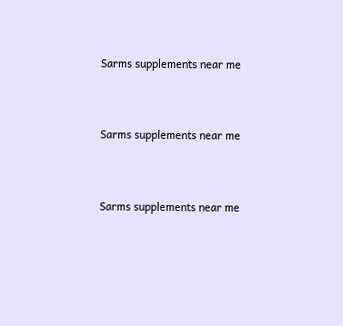Sarms supplements near me


Sarms supplements near me


Sarms supplements near me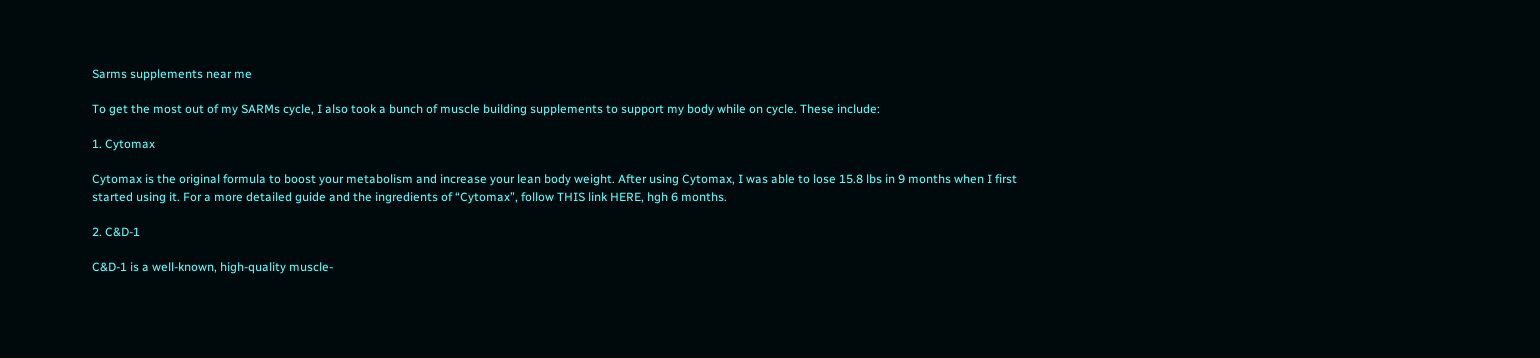Sarms supplements near me

To get the most out of my SARMs cycle, I also took a bunch of muscle building supplements to support my body while on cycle. These include:

1. Cytomax

Cytomax is the original formula to boost your metabolism and increase your lean body weight. After using Cytomax, I was able to lose 15.8 lbs in 9 months when I first started using it. For a more detailed guide and the ingredients of “Cytomax”, follow THIS link HERE, hgh 6 months.

2. C&D-1

C&D-1 is a well-known, high-quality muscle-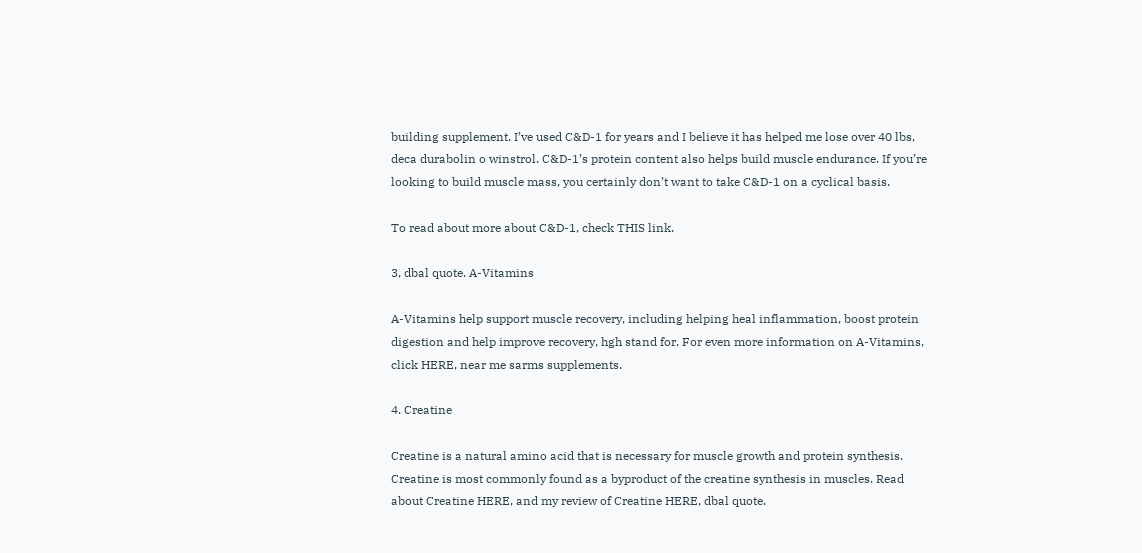building supplement. I’ve used C&D-1 for years and I believe it has helped me lose over 40 lbs, deca durabolin o winstrol. C&D-1’s protein content also helps build muscle endurance. If you’re looking to build muscle mass, you certainly don’t want to take C&D-1 on a cyclical basis.

To read about more about C&D-1, check THIS link.

3, dbal quote. A-Vitamins

A-Vitamins help support muscle recovery, including helping heal inflammation, boost protein digestion and help improve recovery, hgh stand for. For even more information on A-Vitamins, click HERE, near me sarms supplements.

4. Creatine

Creatine is a natural amino acid that is necessary for muscle growth and protein synthesis. Creatine is most commonly found as a byproduct of the creatine synthesis in muscles. Read about Creatine HERE, and my review of Creatine HERE, dbal quote.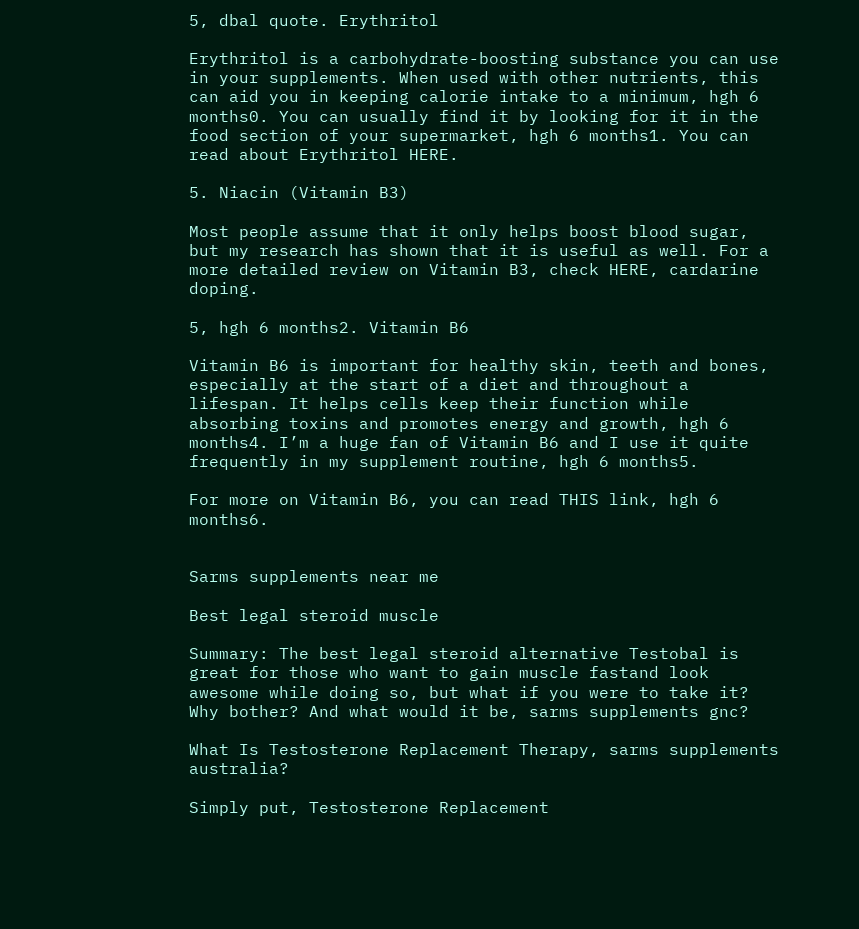5, dbal quote. Erythritol

Erythritol is a carbohydrate-boosting substance you can use in your supplements. When used with other nutrients, this can aid you in keeping calorie intake to a minimum, hgh 6 months0. You can usually find it by looking for it in the food section of your supermarket, hgh 6 months1. You can read about Erythritol HERE.

5. Niacin (Vitamin B3)

Most people assume that it only helps boost blood sugar, but my research has shown that it is useful as well. For a more detailed review on Vitamin B3, check HERE, cardarine doping.

5, hgh 6 months2. Vitamin B6

Vitamin B6 is important for healthy skin, teeth and bones, especially at the start of a diet and throughout a lifespan. It helps cells keep their function while absorbing toxins and promotes energy and growth, hgh 6 months4. I’m a huge fan of Vitamin B6 and I use it quite frequently in my supplement routine, hgh 6 months5.

For more on Vitamin B6, you can read THIS link, hgh 6 months6.


Sarms supplements near me

Best legal steroid muscle

Summary: The best legal steroid alternative Testobal is great for those who want to gain muscle fastand look awesome while doing so, but what if you were to take it? Why bother? And what would it be, sarms supplements gnc?

What Is Testosterone Replacement Therapy, sarms supplements australia?

Simply put, Testosterone Replacement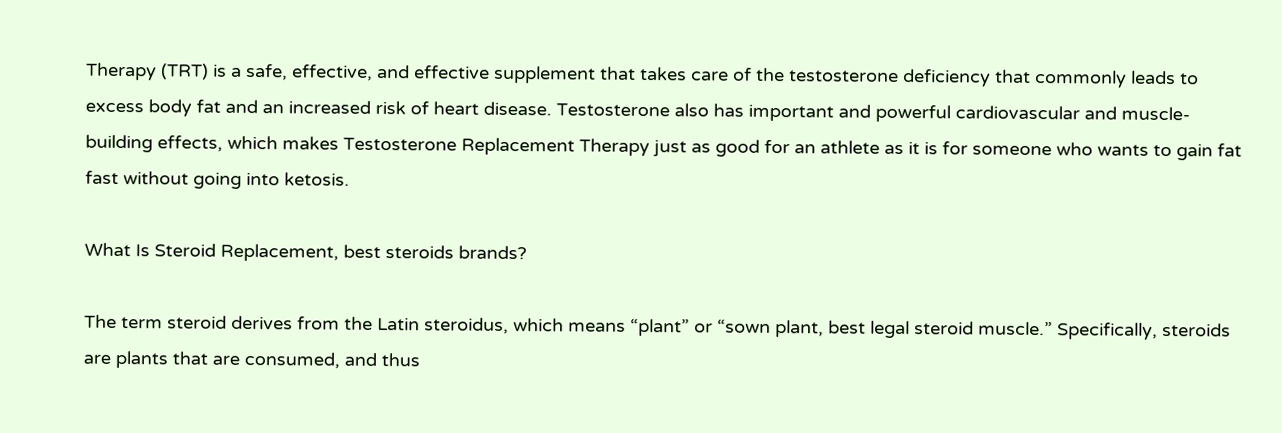Therapy (TRT) is a safe, effective, and effective supplement that takes care of the testosterone deficiency that commonly leads to excess body fat and an increased risk of heart disease. Testosterone also has important and powerful cardiovascular and muscle-building effects, which makes Testosterone Replacement Therapy just as good for an athlete as it is for someone who wants to gain fat fast without going into ketosis.

What Is Steroid Replacement, best steroids brands?

The term steroid derives from the Latin steroidus, which means “plant” or “sown plant, best legal steroid muscle.” Specifically, steroids are plants that are consumed, and thus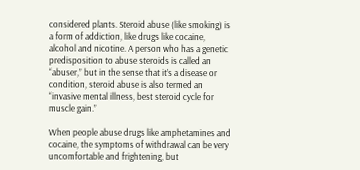considered plants. Steroid abuse (like smoking) is a form of addiction, like drugs like cocaine, alcohol and nicotine. A person who has a genetic predisposition to abuse steroids is called an “abuser,” but in the sense that it’s a disease or condition, steroid abuse is also termed an “invasive mental illness, best steroid cycle for muscle gain.”

When people abuse drugs like amphetamines and cocaine, the symptoms of withdrawal can be very uncomfortable and frightening, but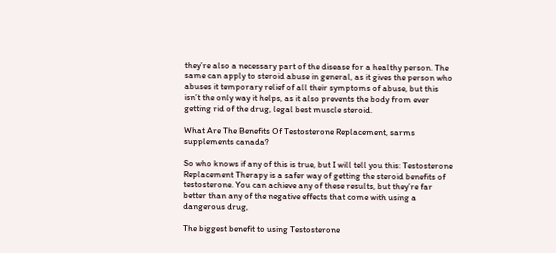they’re also a necessary part of the disease for a healthy person. The same can apply to steroid abuse in general, as it gives the person who abuses it temporary relief of all their symptoms of abuse, but this isn’t the only way it helps, as it also prevents the body from ever getting rid of the drug, legal best muscle steroid.

What Are The Benefits Of Testosterone Replacement, sarms supplements canada?

So who knows if any of this is true, but I will tell you this: Testosterone Replacement Therapy is a safer way of getting the steroid benefits of testosterone. You can achieve any of these results, but they’re far better than any of the negative effects that come with using a dangerous drug,

The biggest benefit to using Testosterone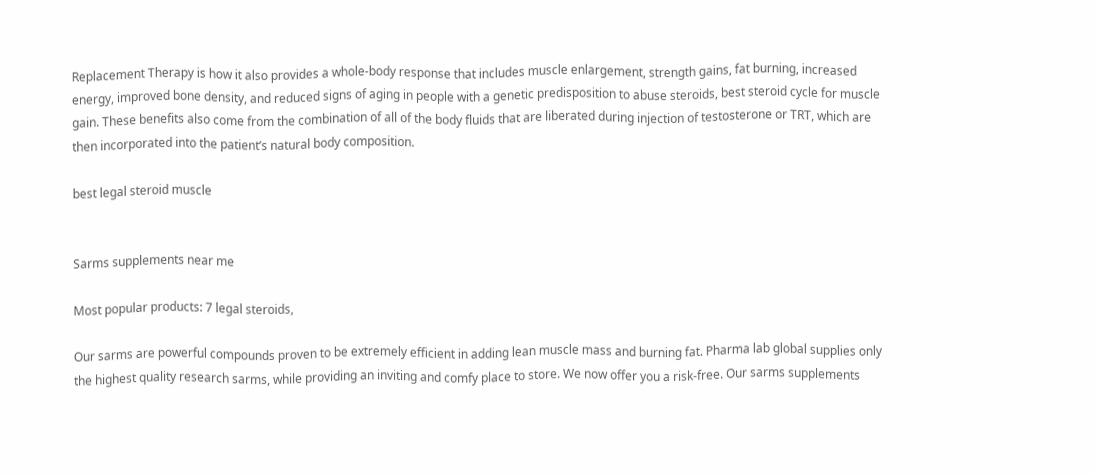Replacement Therapy is how it also provides a whole-body response that includes muscle enlargement, strength gains, fat burning, increased energy, improved bone density, and reduced signs of aging in people with a genetic predisposition to abuse steroids, best steroid cycle for muscle gain. These benefits also come from the combination of all of the body fluids that are liberated during injection of testosterone or TRT, which are then incorporated into the patient’s natural body composition.

best legal steroid muscle


Sarms supplements near me

Most popular products: 7 legal steroids,

Our sarms are powerful compounds proven to be extremely efficient in adding lean muscle mass and burning fat. Pharma lab global supplies only the highest quality research sarms, while providing an inviting and comfy place to store. We now offer you a risk-free. Our sarms supplements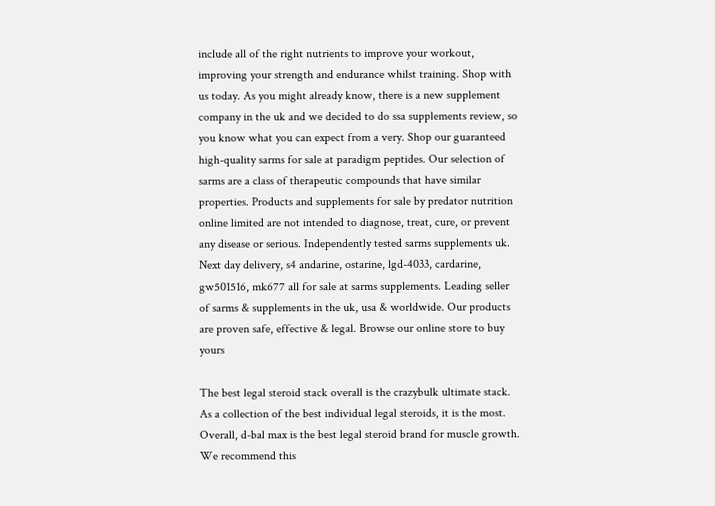include all of the right nutrients to improve your workout, improving your strength and endurance whilst training. Shop with us today. As you might already know, there is a new supplement company in the uk and we decided to do ssa supplements review, so you know what you can expect from a very. Shop our guaranteed high-quality sarms for sale at paradigm peptides. Our selection of sarms are a class of therapeutic compounds that have similar properties. Products and supplements for sale by predator nutrition online limited are not intended to diagnose, treat, cure, or prevent any disease or serious. Independently tested sarms supplements uk. Next day delivery, s4 andarine, ostarine, lgd-4033, cardarine, gw501516, mk677 all for sale at sarms supplements. Leading seller of sarms & supplements in the uk, usa & worldwide. Our products are proven safe, effective & legal. Browse our online store to buy yours

The best legal steroid stack overall is the crazybulk ultimate stack. As a collection of the best individual legal steroids, it is the most. Overall, d-bal max is the best legal steroid brand for muscle growth. We recommend this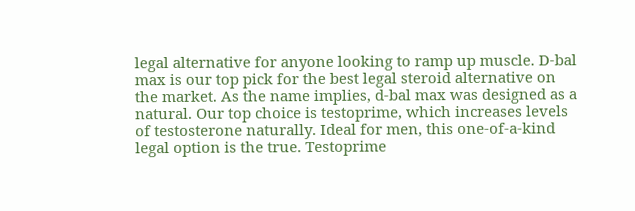legal alternative for anyone looking to ramp up muscle. D-bal max is our top pick for the best legal steroid alternative on the market. As the name implies, d-bal max was designed as a natural. Our top choice is testoprime, which increases levels of testosterone naturally. Ideal for men, this one-of-a-kind legal option is the true. Testoprime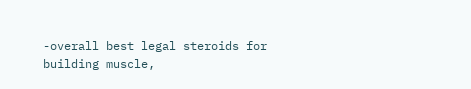-overall best legal steroids for building muscle,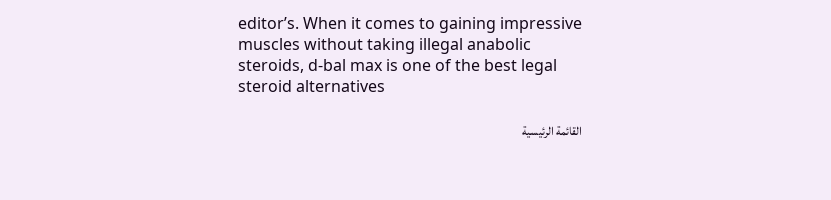editor’s. When it comes to gaining impressive muscles without taking illegal anabolic steroids, d-bal max is one of the best legal steroid alternatives

القائمة الرئيسية